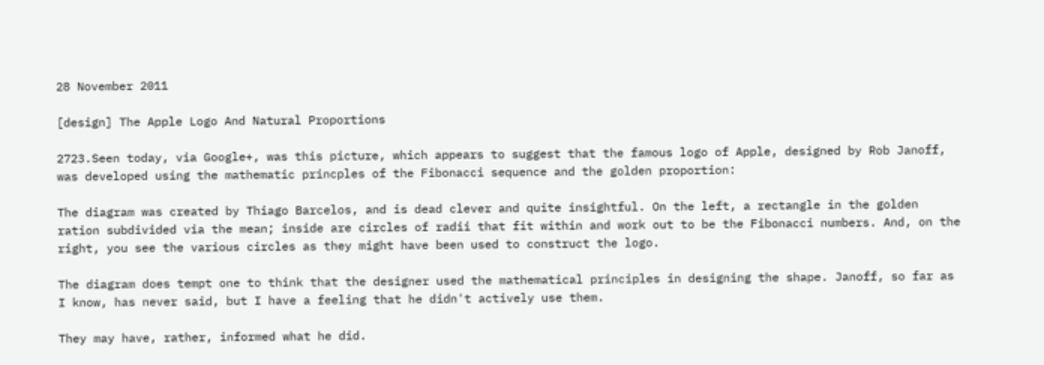28 November 2011

[design] The Apple Logo And Natural Proportions

2723.Seen today, via Google+, was this picture, which appears to suggest that the famous logo of Apple, designed by Rob Janoff, was developed using the mathematic princples of the Fibonacci sequence and the golden proportion:

The diagram was created by Thiago Barcelos, and is dead clever and quite insightful. On the left, a rectangle in the golden ration subdivided via the mean; inside are circles of radii that fit within and work out to be the Fibonacci numbers. And, on the right, you see the various circles as they might have been used to construct the logo.

The diagram does tempt one to think that the designer used the mathematical principles in designing the shape. Janoff, so far as I know, has never said, but I have a feeling that he didn't actively use them.

They may have, rather, informed what he did.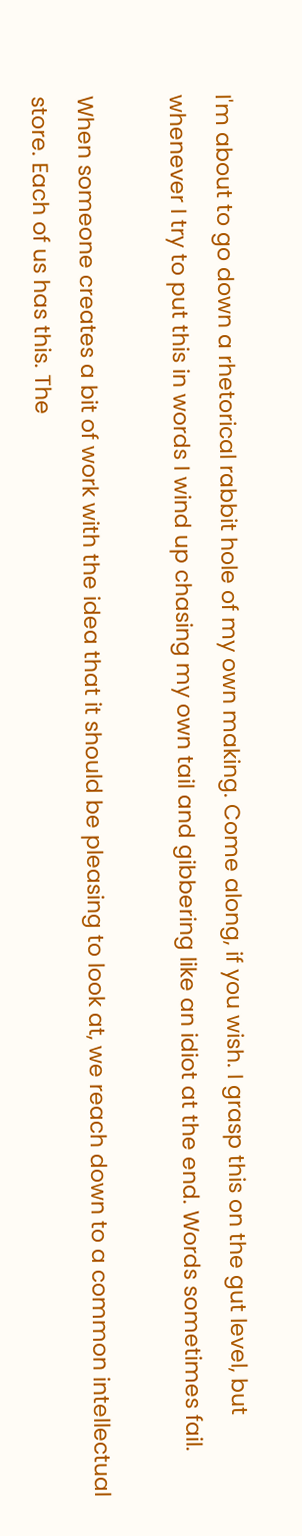I'm about to go down a rhetorical rabbit hole of my own making. Come along, if you wish. I grasp this on the gut level, but whenever I try to put this in words I wind up chasing my own tail and gibbering like an idiot at the end. Words sometimes fail.

When someone creates a bit of work with the idea that it should be pleasing to look at, we reach down to a common intellectual store. Each of us has this. The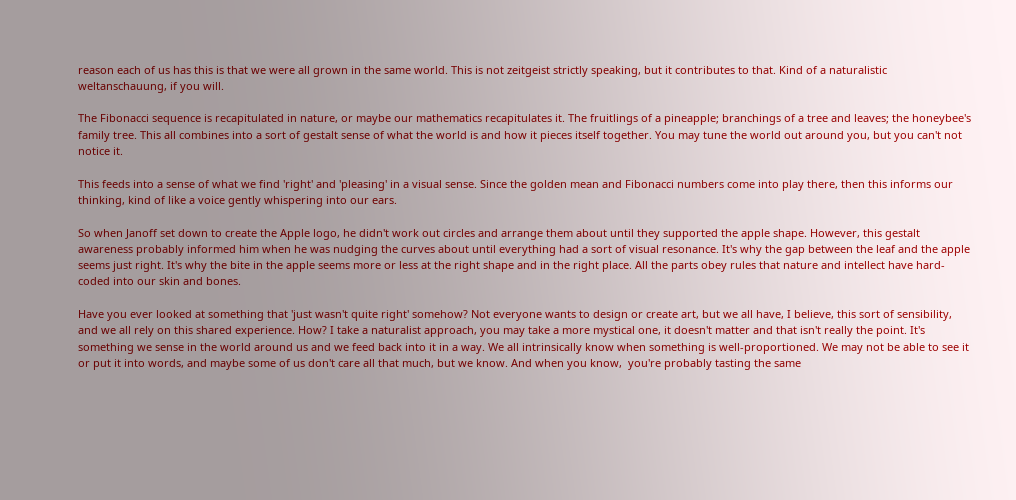reason each of us has this is that we were all grown in the same world. This is not zeitgeist strictly speaking, but it contributes to that. Kind of a naturalistic weltanschauung, if you will.

The Fibonacci sequence is recapitulated in nature, or maybe our mathematics recapitulates it. The fruitlings of a pineapple; branchings of a tree and leaves; the honeybee's family tree. This all combines into a sort of gestalt sense of what the world is and how it pieces itself together. You may tune the world out around you, but you can't not notice it.

This feeds into a sense of what we find 'right' and 'pleasing' in a visual sense. Since the golden mean and Fibonacci numbers come into play there, then this informs our thinking, kind of like a voice gently whispering into our ears.

So when Janoff set down to create the Apple logo, he didn't work out circles and arrange them about until they supported the apple shape. However, this gestalt awareness probably informed him when he was nudging the curves about until everything had a sort of visual resonance. It's why the gap between the leaf and the apple seems just right. It's why the bite in the apple seems more or less at the right shape and in the right place. All the parts obey rules that nature and intellect have hard-coded into our skin and bones.

Have you ever looked at something that 'just wasn't quite right' somehow? Not everyone wants to design or create art, but we all have, I believe, this sort of sensibility, and we all rely on this shared experience. How? I take a naturalist approach, you may take a more mystical one, it doesn't matter and that isn't really the point. It's something we sense in the world around us and we feed back into it in a way. We all intrinsically know when something is well-proportioned. We may not be able to see it or put it into words, and maybe some of us don't care all that much, but we know. And when you know,  you're probably tasting the same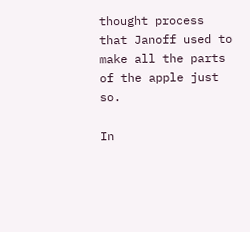thought process that Janoff used to make all the parts of the apple just so.

In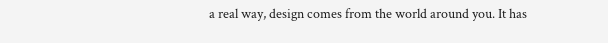a real way, design comes from the world around you. It has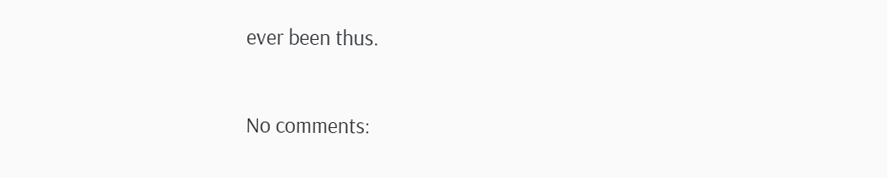ever been thus.

No comments: